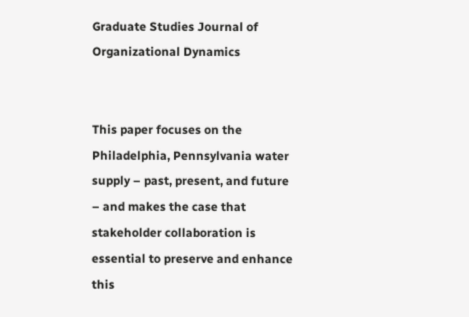Graduate Studies Journal of Organizational Dynamics


This paper focuses on the Philadelphia, Pennsylvania water supply – past, present, and future – and makes the case that stakeholder collaboration is essential to preserve and enhance this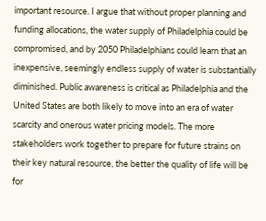important resource. I argue that without proper planning and funding allocations, the water supply of Philadelphia could be compromised, and by 2050 Philadelphians could learn that an inexpensive, seemingly endless supply of water is substantially diminished. Public awareness is critical as Philadelphia and the United States are both likely to move into an era of water scarcity and onerous water pricing models. The more stakeholders work together to prepare for future strains on their key natural resource, the better the quality of life will be for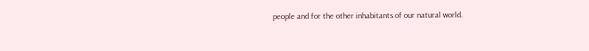people and for the other inhabitants of our natural world.